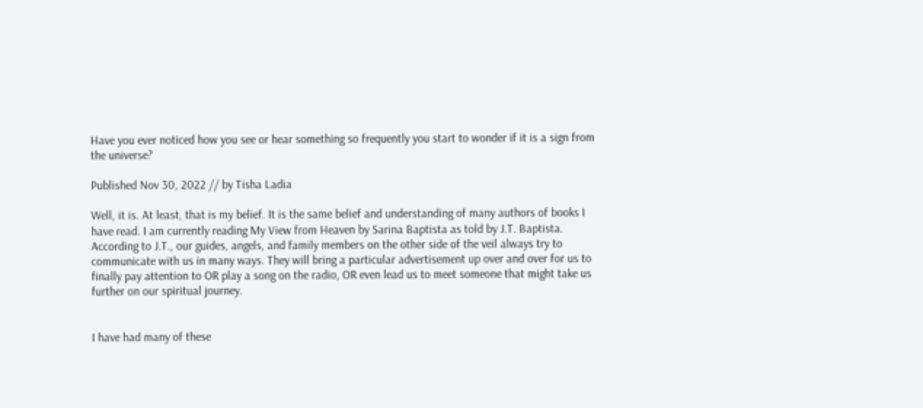Have you ever noticed how you see or hear something so frequently you start to wonder if it is a sign from the universe?

Published Nov 30, 2022 // by Tisha Ladia

Well, it is. At least, that is my belief. It is the same belief and understanding of many authors of books I have read. I am currently reading My View from Heaven by Sarina Baptista as told by J.T. Baptista. According to J.T., our guides, angels, and family members on the other side of the veil always try to communicate with us in many ways. They will bring a particular advertisement up over and over for us to finally pay attention to OR play a song on the radio, OR even lead us to meet someone that might take us further on our spiritual journey.


I have had many of these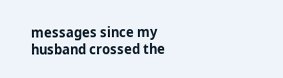messages since my husband crossed the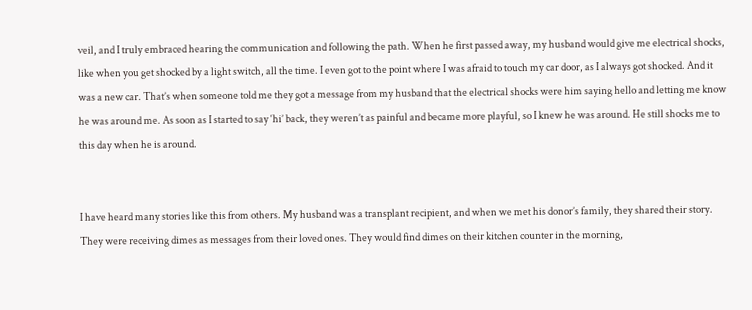veil, and I truly embraced hearing the communication and following the path. When he first passed away, my husband would give me electrical shocks, like when you get shocked by a light switch, all the time. I even got to the point where I was afraid to touch my car door, as I always got shocked. And it was a new car. That’s when someone told me they got a message from my husband that the electrical shocks were him saying hello and letting me know he was around me. As soon as I started to say ‘hi’ back, they weren’t as painful and became more playful, so I knew he was around. He still shocks me to this day when he is around.


I have heard many stories like this from others. My husband was a transplant recipient, and when we met his donor’s family, they shared their story. They were receiving dimes as messages from their loved ones. They would find dimes on their kitchen counter in the morning,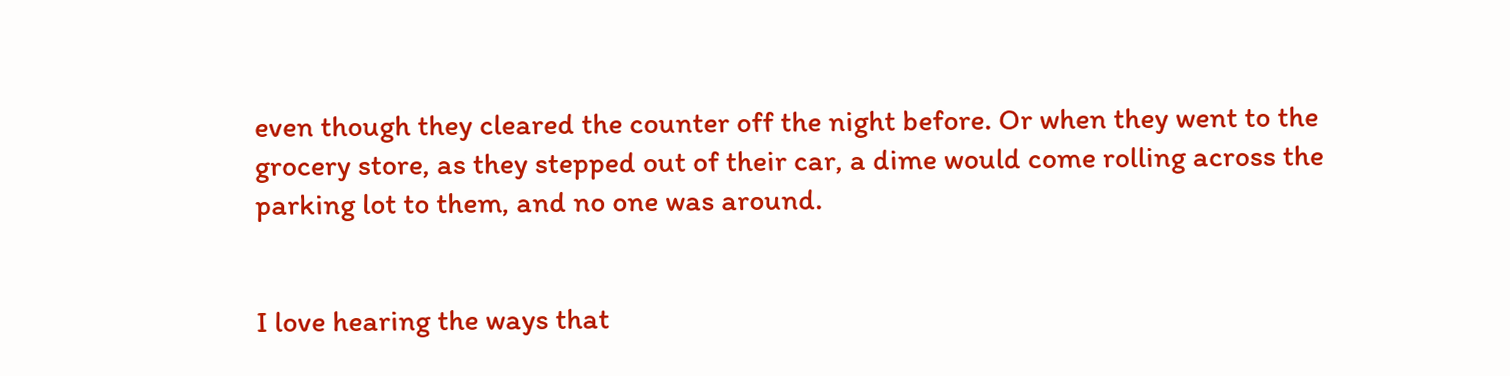even though they cleared the counter off the night before. Or when they went to the grocery store, as they stepped out of their car, a dime would come rolling across the parking lot to them, and no one was around.


I love hearing the ways that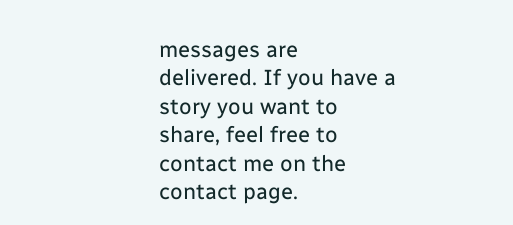messages are delivered. If you have a story you want to share, feel free to contact me on the contact page.